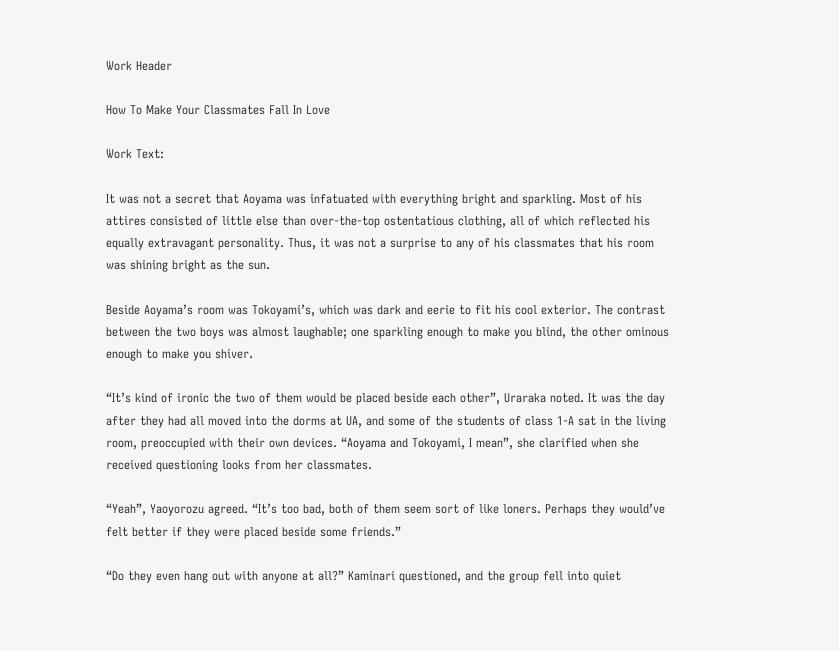Work Header

How To Make Your Classmates Fall In Love

Work Text:

It was not a secret that Aoyama was infatuated with everything bright and sparkling. Most of his attires consisted of little else than over-the-top ostentatious clothing, all of which reflected his equally extravagant personality. Thus, it was not a surprise to any of his classmates that his room was shining bright as the sun.

Beside Aoyama’s room was Tokoyami’s, which was dark and eerie to fit his cool exterior. The contrast between the two boys was almost laughable; one sparkling enough to make you blind, the other ominous enough to make you shiver.

“It’s kind of ironic the two of them would be placed beside each other”, Uraraka noted. It was the day after they had all moved into the dorms at UA, and some of the students of class 1-A sat in the living room, preoccupied with their own devices. “Aoyama and Tokoyami, I mean”, she clarified when she received questioning looks from her classmates.

“Yeah”, Yaoyorozu agreed. “It’s too bad, both of them seem sort of like loners. Perhaps they would’ve felt better if they were placed beside some friends.”

“Do they even hang out with anyone at all?” Kaminari questioned, and the group fell into quiet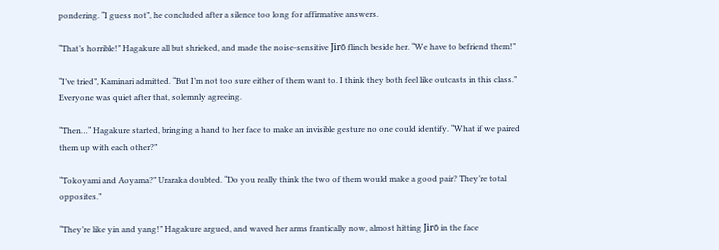pondering. “I guess not”, he concluded after a silence too long for affirmative answers.

“That’s horrible!” Hagakure all but shrieked, and made the noise-sensitive Jirō flinch beside her. “We have to befriend them!”

“I’ve tried”, Kaminari admitted. “But I’m not too sure either of them want to. I think they both feel like outcasts in this class.” Everyone was quiet after that, solemnly agreeing.

“Then…“ Hagakure started, bringing a hand to her face to make an invisible gesture no one could identify. “What if we paired them up with each other?”

“Tokoyami and Aoyama?” Uraraka doubted. “Do you really think the two of them would make a good pair? They’re total opposites.”

“They’re like yin and yang!” Hagakure argued, and waved her arms frantically now, almost hitting Jirō in the face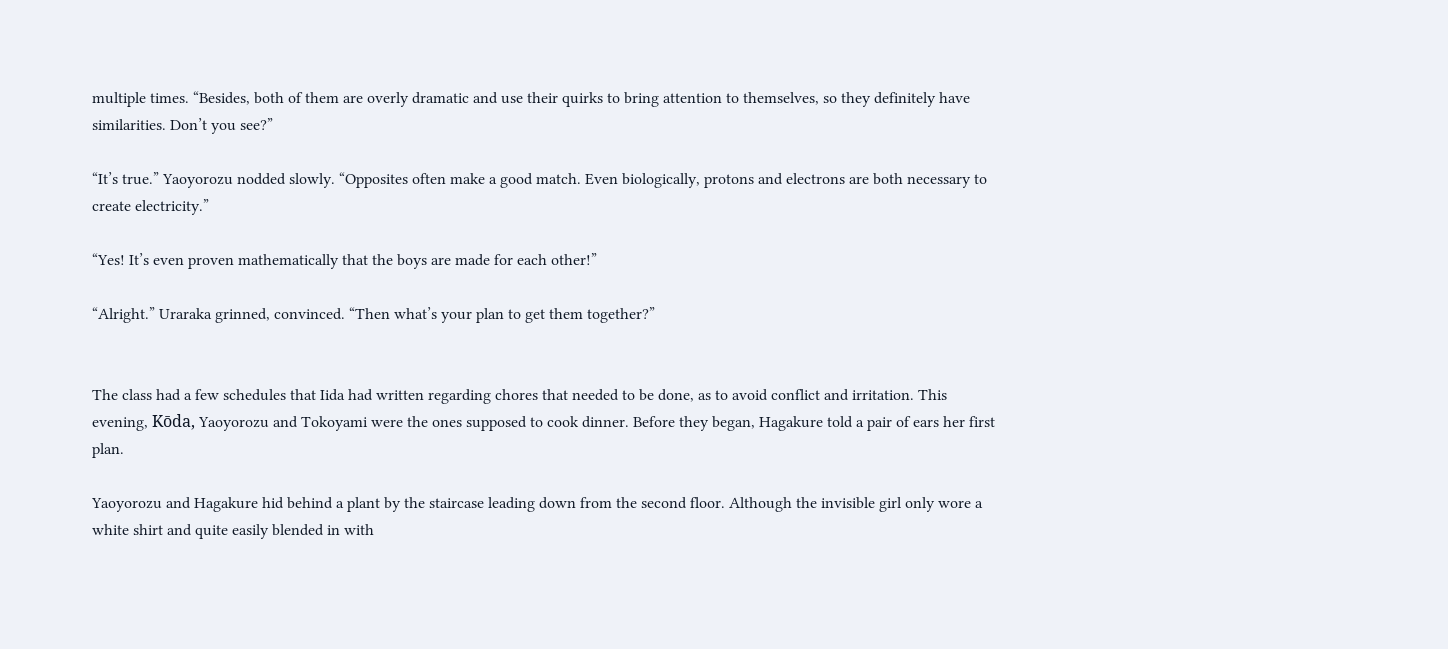multiple times. “Besides, both of them are overly dramatic and use their quirks to bring attention to themselves, so they definitely have similarities. Don’t you see?”

“It’s true.” Yaoyorozu nodded slowly. “Opposites often make a good match. Even biologically, protons and electrons are both necessary to create electricity.”

“Yes! It’s even proven mathematically that the boys are made for each other!”

“Alright.” Uraraka grinned, convinced. “Then what’s your plan to get them together?”


The class had a few schedules that Iida had written regarding chores that needed to be done, as to avoid conflict and irritation. This evening, Kōda, Yaoyorozu and Tokoyami were the ones supposed to cook dinner. Before they began, Hagakure told a pair of ears her first plan.

Yaoyorozu and Hagakure hid behind a plant by the staircase leading down from the second floor. Although the invisible girl only wore a white shirt and quite easily blended in with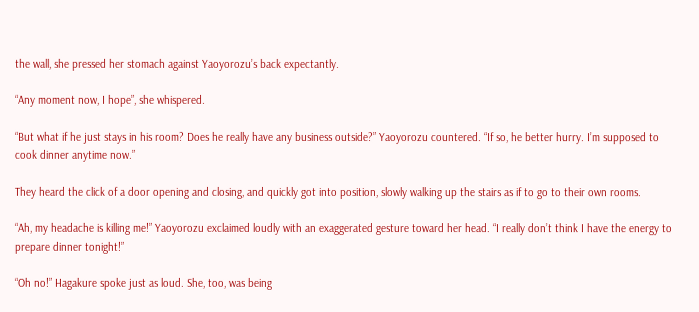the wall, she pressed her stomach against Yaoyorozu’s back expectantly.

“Any moment now, I hope”, she whispered.

“But what if he just stays in his room? Does he really have any business outside?” Yaoyorozu countered. “If so, he better hurry. I’m supposed to cook dinner anytime now.”

They heard the click of a door opening and closing, and quickly got into position, slowly walking up the stairs as if to go to their own rooms.

“Ah, my headache is killing me!” Yaoyorozu exclaimed loudly with an exaggerated gesture toward her head. “I really don’t think I have the energy to prepare dinner tonight!”

“Oh no!” Hagakure spoke just as loud. She, too, was being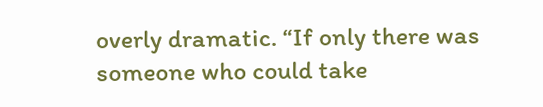overly dramatic. “If only there was someone who could take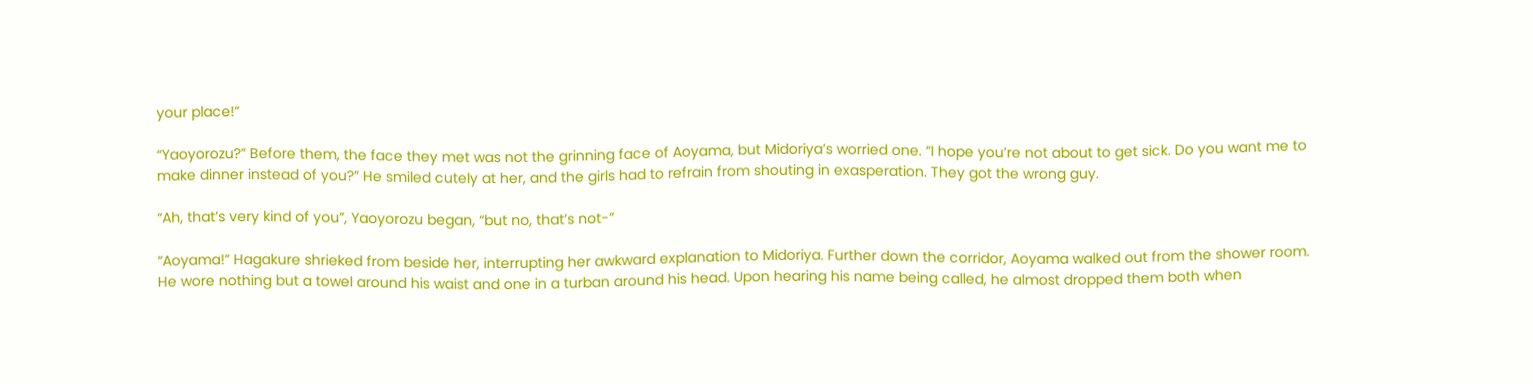your place!”

“Yaoyorozu?” Before them, the face they met was not the grinning face of Aoyama, but Midoriya’s worried one. “I hope you’re not about to get sick. Do you want me to make dinner instead of you?” He smiled cutely at her, and the girls had to refrain from shouting in exasperation. They got the wrong guy.

“Ah, that’s very kind of you”, Yaoyorozu began, “but no, that’s not-”

“Aoyama!” Hagakure shrieked from beside her, interrupting her awkward explanation to Midoriya. Further down the corridor, Aoyama walked out from the shower room. He wore nothing but a towel around his waist and one in a turban around his head. Upon hearing his name being called, he almost dropped them both when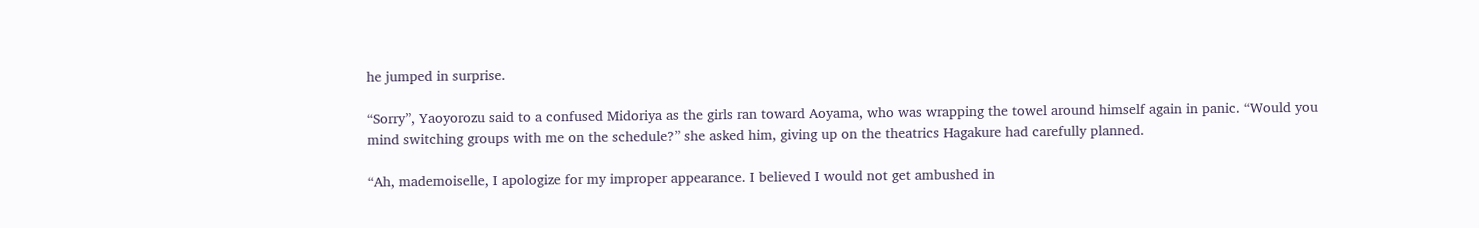he jumped in surprise.

“Sorry”, Yaoyorozu said to a confused Midoriya as the girls ran toward Aoyama, who was wrapping the towel around himself again in panic. “Would you mind switching groups with me on the schedule?” she asked him, giving up on the theatrics Hagakure had carefully planned.

“Ah, mademoiselle, I apologize for my improper appearance. I believed I would not get ambushed in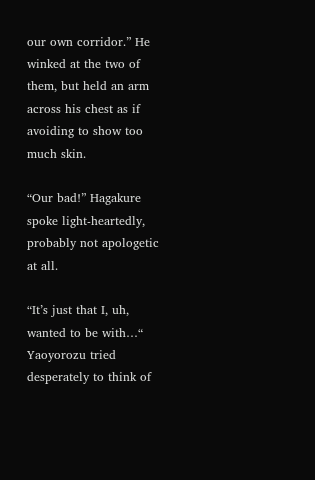our own corridor.” He winked at the two of them, but held an arm across his chest as if avoiding to show too much skin.

“Our bad!” Hagakure spoke light-heartedly, probably not apologetic at all.

“It’s just that I, uh, wanted to be with…“ Yaoyorozu tried desperately to think of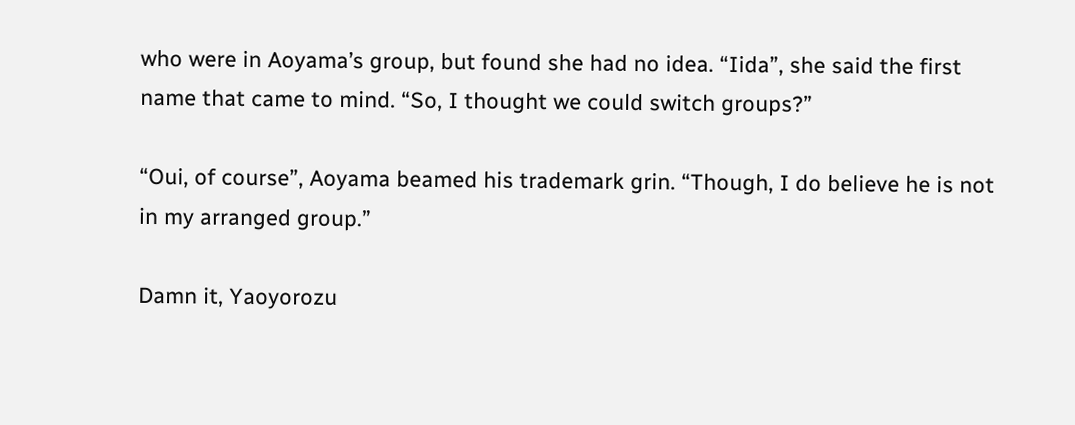who were in Aoyama’s group, but found she had no idea. “Iida”, she said the first name that came to mind. “So, I thought we could switch groups?”

“Oui, of course”, Aoyama beamed his trademark grin. “Though, I do believe he is not in my arranged group.”

Damn it, Yaoyorozu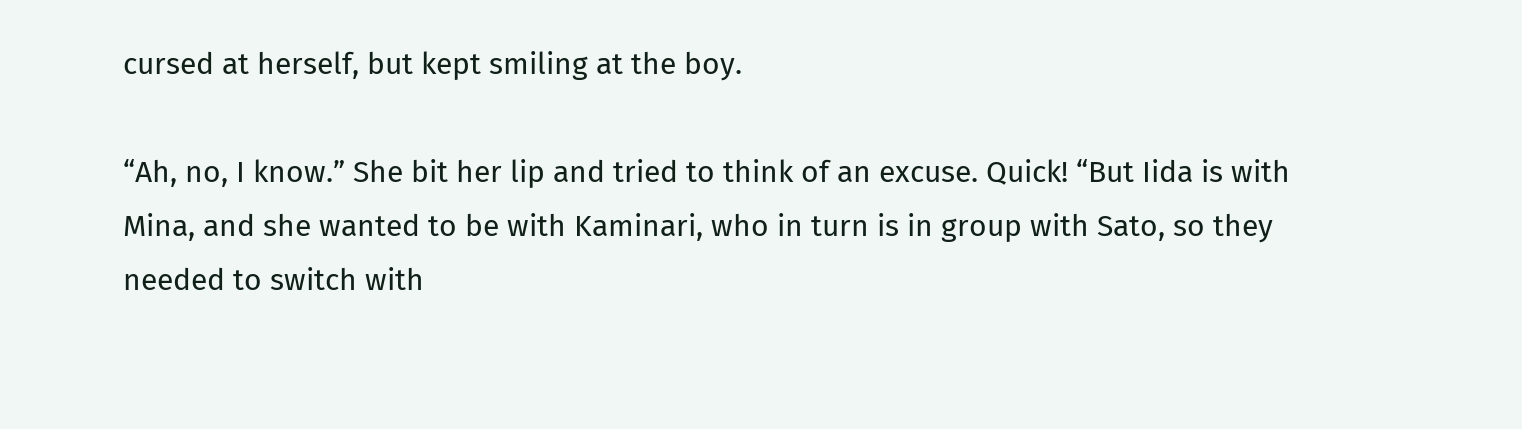cursed at herself, but kept smiling at the boy.

“Ah, no, I know.” She bit her lip and tried to think of an excuse. Quick! “But Iida is with Mina, and she wanted to be with Kaminari, who in turn is in group with Sato, so they needed to switch with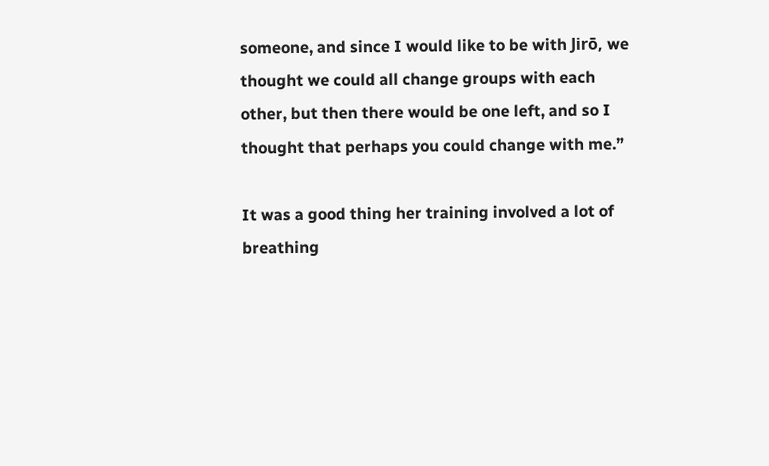someone, and since I would like to be with Jirō, we thought we could all change groups with each other, but then there would be one left, and so I thought that perhaps you could change with me.”

It was a good thing her training involved a lot of breathing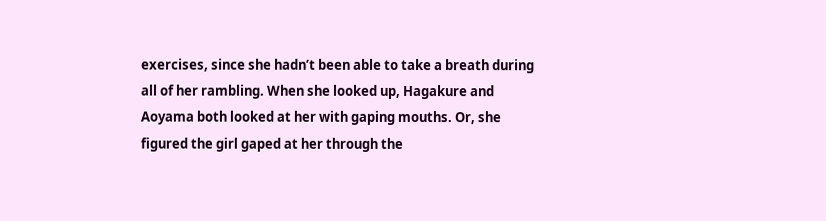exercises, since she hadn’t been able to take a breath during all of her rambling. When she looked up, Hagakure and Aoyama both looked at her with gaping mouths. Or, she figured the girl gaped at her through the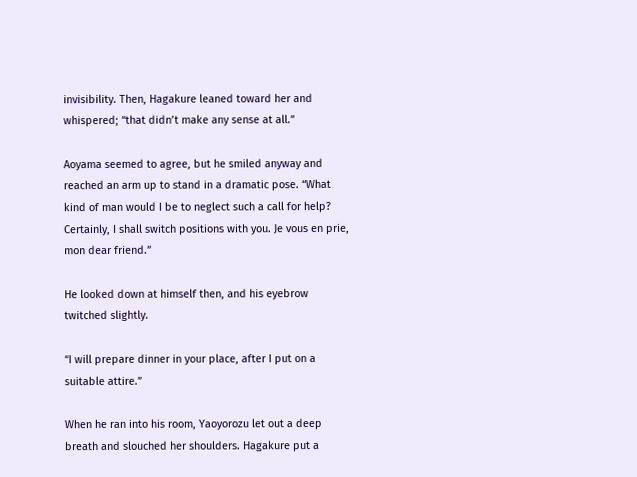invisibility. Then, Hagakure leaned toward her and whispered; “that didn’t make any sense at all.”

Aoyama seemed to agree, but he smiled anyway and reached an arm up to stand in a dramatic pose. “What kind of man would I be to neglect such a call for help? Certainly, I shall switch positions with you. Je vous en prie, mon dear friend.”

He looked down at himself then, and his eyebrow twitched slightly.

“I will prepare dinner in your place, after I put on a suitable attire.”

When he ran into his room, Yaoyorozu let out a deep breath and slouched her shoulders. Hagakure put a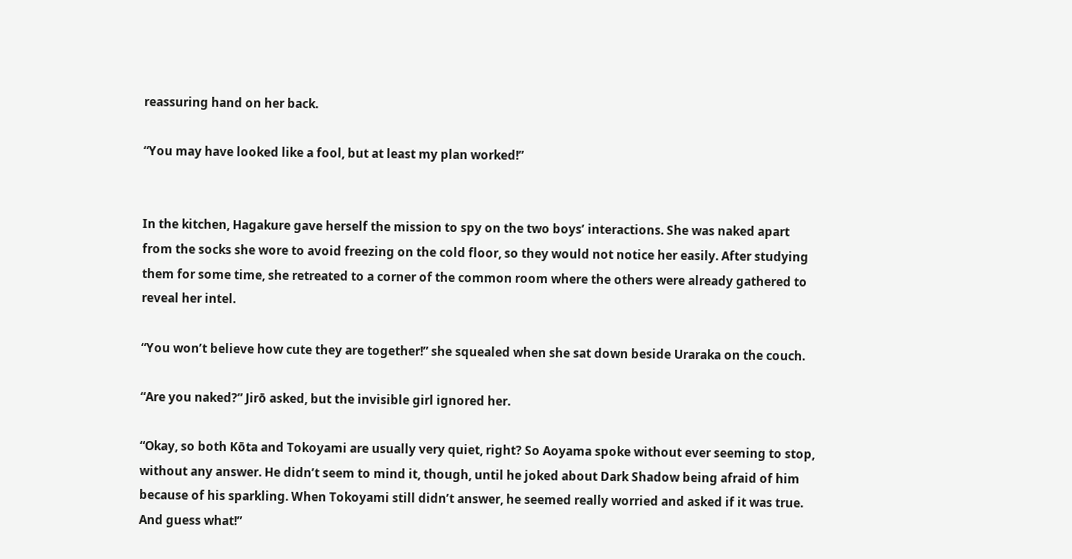reassuring hand on her back.

“You may have looked like a fool, but at least my plan worked!”


In the kitchen, Hagakure gave herself the mission to spy on the two boys’ interactions. She was naked apart from the socks she wore to avoid freezing on the cold floor, so they would not notice her easily. After studying them for some time, she retreated to a corner of the common room where the others were already gathered to reveal her intel.

“You won’t believe how cute they are together!” she squealed when she sat down beside Uraraka on the couch.

“Are you naked?” Jirō asked, but the invisible girl ignored her.

“Okay, so both Kōta and Tokoyami are usually very quiet, right? So Aoyama spoke without ever seeming to stop, without any answer. He didn’t seem to mind it, though, until he joked about Dark Shadow being afraid of him because of his sparkling. When Tokoyami still didn’t answer, he seemed really worried and asked if it was true. And guess what!”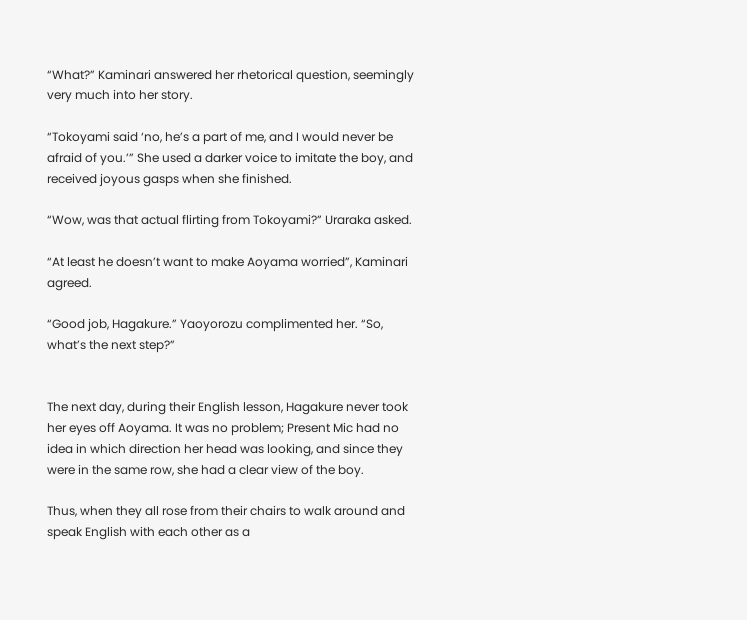“What?” Kaminari answered her rhetorical question, seemingly very much into her story.

“Tokoyami said ‘no, he’s a part of me, and I would never be afraid of you.’” She used a darker voice to imitate the boy, and received joyous gasps when she finished.

“Wow, was that actual flirting from Tokoyami?” Uraraka asked.

“At least he doesn’t want to make Aoyama worried”, Kaminari agreed.

“Good job, Hagakure.” Yaoyorozu complimented her. “So, what’s the next step?”


The next day, during their English lesson, Hagakure never took her eyes off Aoyama. It was no problem; Present Mic had no idea in which direction her head was looking, and since they were in the same row, she had a clear view of the boy.

Thus, when they all rose from their chairs to walk around and speak English with each other as a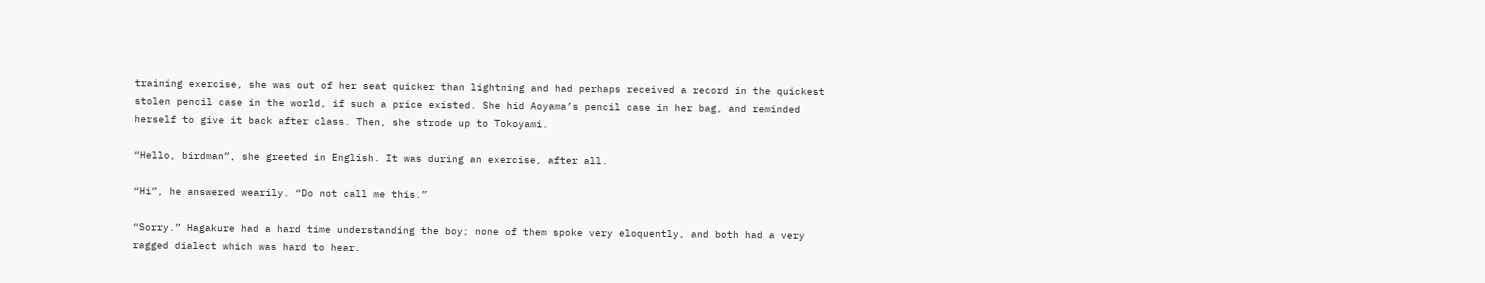training exercise, she was out of her seat quicker than lightning and had perhaps received a record in the quickest stolen pencil case in the world, if such a price existed. She hid Aoyama’s pencil case in her bag, and reminded herself to give it back after class. Then, she strode up to Tokoyami.

“Hello, birdman”, she greeted in English. It was during an exercise, after all.

“Hi”, he answered wearily. “Do not call me this.”

“Sorry.” Hagakure had a hard time understanding the boy; none of them spoke very eloquently, and both had a very ragged dialect which was hard to hear.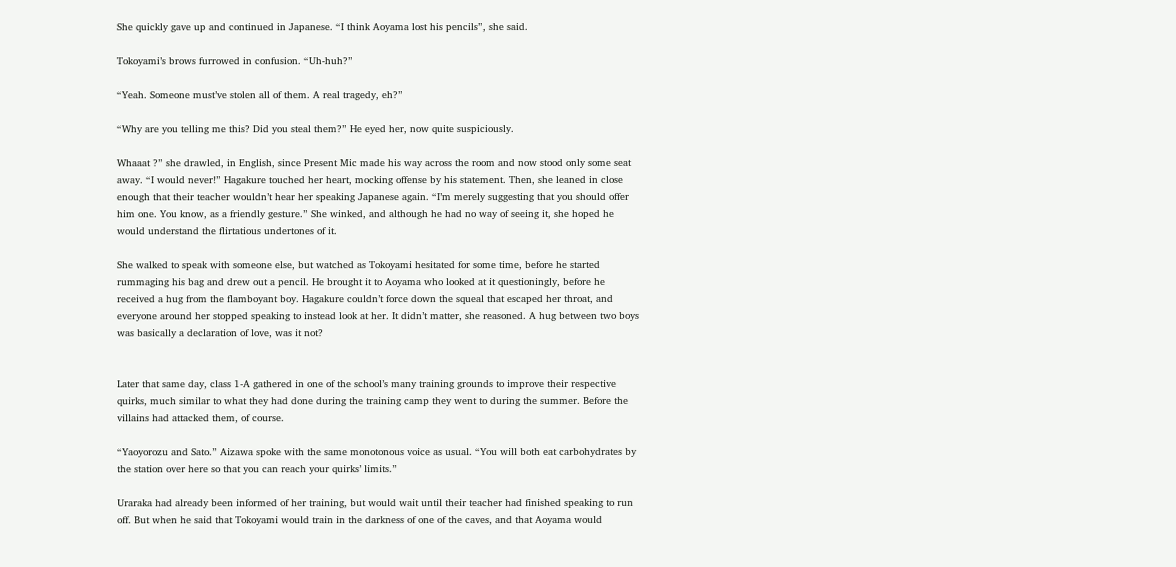She quickly gave up and continued in Japanese. “I think Aoyama lost his pencils”, she said.

Tokoyami’s brows furrowed in confusion. “Uh-huh?”

“Yeah. Someone must’ve stolen all of them. A real tragedy, eh?”

“Why are you telling me this? Did you steal them?” He eyed her, now quite suspiciously.

Whaaat ?” she drawled, in English, since Present Mic made his way across the room and now stood only some seat away. “I would never!” Hagakure touched her heart, mocking offense by his statement. Then, she leaned in close enough that their teacher wouldn’t hear her speaking Japanese again. “I’m merely suggesting that you should offer him one. You know, as a friendly gesture.” She winked, and although he had no way of seeing it, she hoped he would understand the flirtatious undertones of it.

She walked to speak with someone else, but watched as Tokoyami hesitated for some time, before he started rummaging his bag and drew out a pencil. He brought it to Aoyama who looked at it questioningly, before he received a hug from the flamboyant boy. Hagakure couldn’t force down the squeal that escaped her throat, and everyone around her stopped speaking to instead look at her. It didn’t matter, she reasoned. A hug between two boys was basically a declaration of love, was it not?


Later that same day, class 1-A gathered in one of the school’s many training grounds to improve their respective quirks, much similar to what they had done during the training camp they went to during the summer. Before the villains had attacked them, of course.

“Yaoyorozu and Sato.” Aizawa spoke with the same monotonous voice as usual. “You will both eat carbohydrates by the station over here so that you can reach your quirks’ limits.”

Uraraka had already been informed of her training, but would wait until their teacher had finished speaking to run off. But when he said that Tokoyami would train in the darkness of one of the caves, and that Aoyama would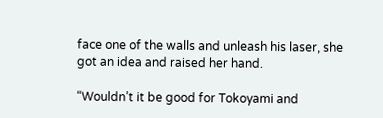face one of the walls and unleash his laser, she got an idea and raised her hand.

“Wouldn’t it be good for Tokoyami and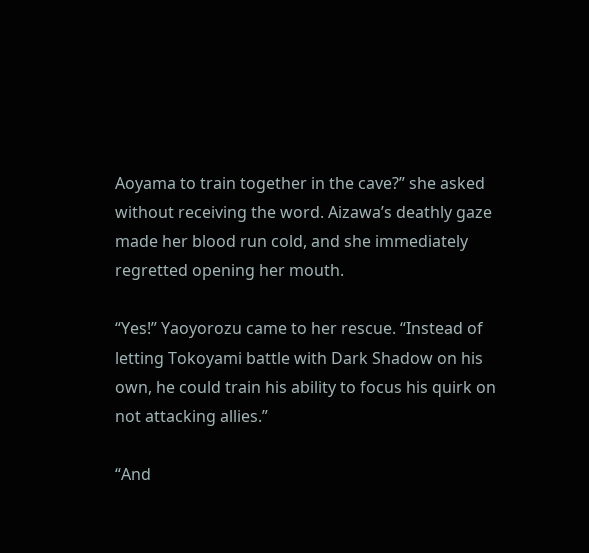Aoyama to train together in the cave?” she asked without receiving the word. Aizawa’s deathly gaze made her blood run cold, and she immediately regretted opening her mouth.

“Yes!” Yaoyorozu came to her rescue. “Instead of letting Tokoyami battle with Dark Shadow on his own, he could train his ability to focus his quirk on not attacking allies.”

“And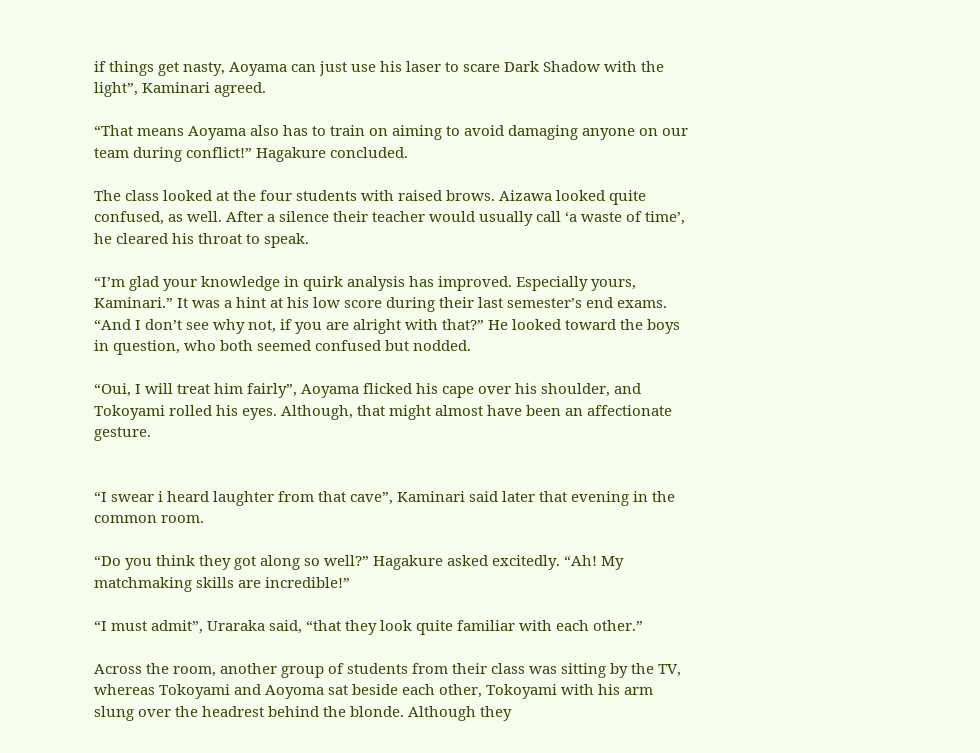if things get nasty, Aoyama can just use his laser to scare Dark Shadow with the light”, Kaminari agreed.

“That means Aoyama also has to train on aiming to avoid damaging anyone on our team during conflict!” Hagakure concluded.

The class looked at the four students with raised brows. Aizawa looked quite confused, as well. After a silence their teacher would usually call ‘a waste of time’, he cleared his throat to speak.

“I’m glad your knowledge in quirk analysis has improved. Especially yours, Kaminari.” It was a hint at his low score during their last semester’s end exams. “And I don’t see why not, if you are alright with that?” He looked toward the boys in question, who both seemed confused but nodded.

“Oui, I will treat him fairly”, Aoyama flicked his cape over his shoulder, and Tokoyami rolled his eyes. Although, that might almost have been an affectionate gesture.


“I swear i heard laughter from that cave”, Kaminari said later that evening in the common room.

“Do you think they got along so well?” Hagakure asked excitedly. “Ah! My matchmaking skills are incredible!”

“I must admit”, Uraraka said, “that they look quite familiar with each other.”

Across the room, another group of students from their class was sitting by the TV, whereas Tokoyami and Aoyoma sat beside each other, Tokoyami with his arm slung over the headrest behind the blonde. Although they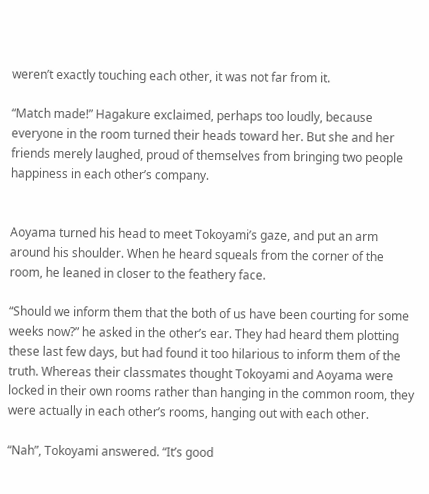weren’t exactly touching each other, it was not far from it.

“Match made!” Hagakure exclaimed, perhaps too loudly, because everyone in the room turned their heads toward her. But she and her friends merely laughed, proud of themselves from bringing two people happiness in each other’s company.


Aoyama turned his head to meet Tokoyami’s gaze, and put an arm around his shoulder. When he heard squeals from the corner of the room, he leaned in closer to the feathery face.

“Should we inform them that the both of us have been courting for some weeks now?” he asked in the other’s ear. They had heard them plotting these last few days, but had found it too hilarious to inform them of the truth. Whereas their classmates thought Tokoyami and Aoyama were locked in their own rooms rather than hanging in the common room, they were actually in each other’s rooms, hanging out with each other.

“Nah”, Tokoyami answered. “It’s good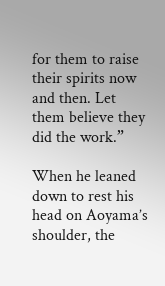for them to raise their spirits now and then. Let them believe they did the work.”

When he leaned down to rest his head on Aoyama’s shoulder, the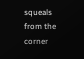squeals from the corner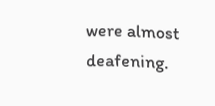were almost deafening.